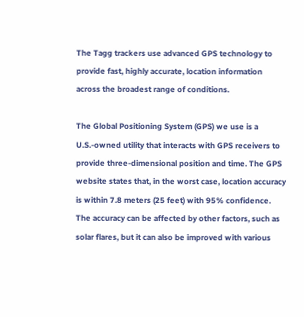The Tagg trackers use advanced GPS technology to provide fast, highly accurate, location information across the broadest range of conditions.

The Global Positioning System (GPS) we use is a U.S.-owned utility that interacts with GPS receivers to provide three-dimensional position and time. The GPS website states that, in the worst case, location accuracy is within 7.8 meters (25 feet) with 95% confidence. The accuracy can be affected by other factors, such as solar flares, but it can also be improved with various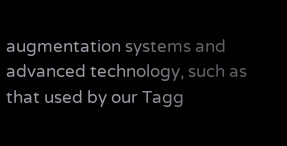augmentation systems and advanced technology, such as that used by our Tagg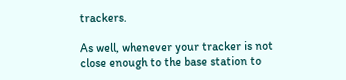trackers.

As well, whenever your tracker is not close enough to the base station to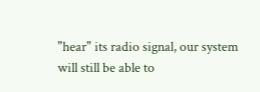"hear" its radio signal, our system will still be able to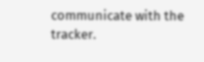communicate with the tracker.